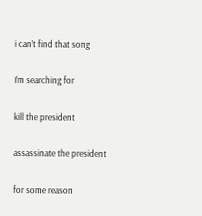i can’t find that song

I’m searching for

kill the president

assassinate the president

for some reason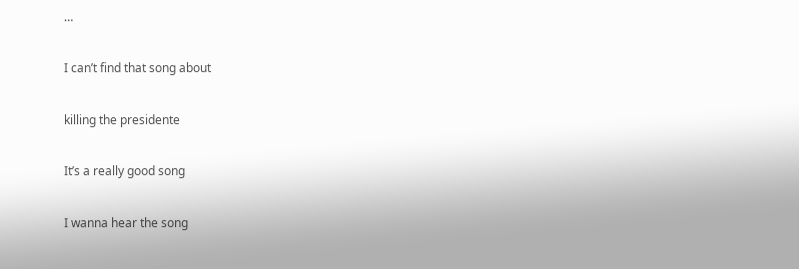…

I can’t find that song about

killing the presidente

It’s a really good song

I wanna hear the song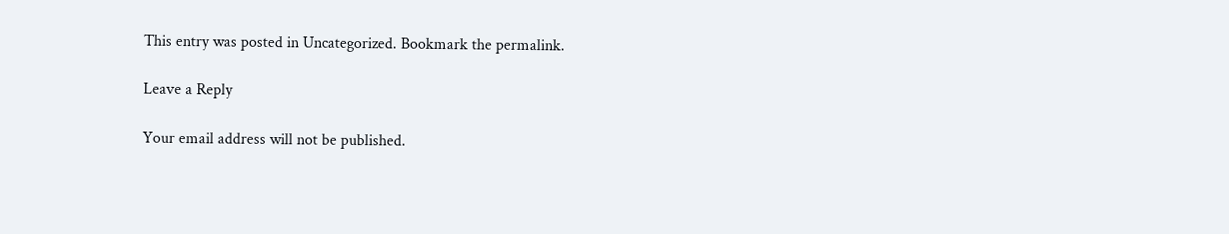This entry was posted in Uncategorized. Bookmark the permalink.

Leave a Reply

Your email address will not be published.